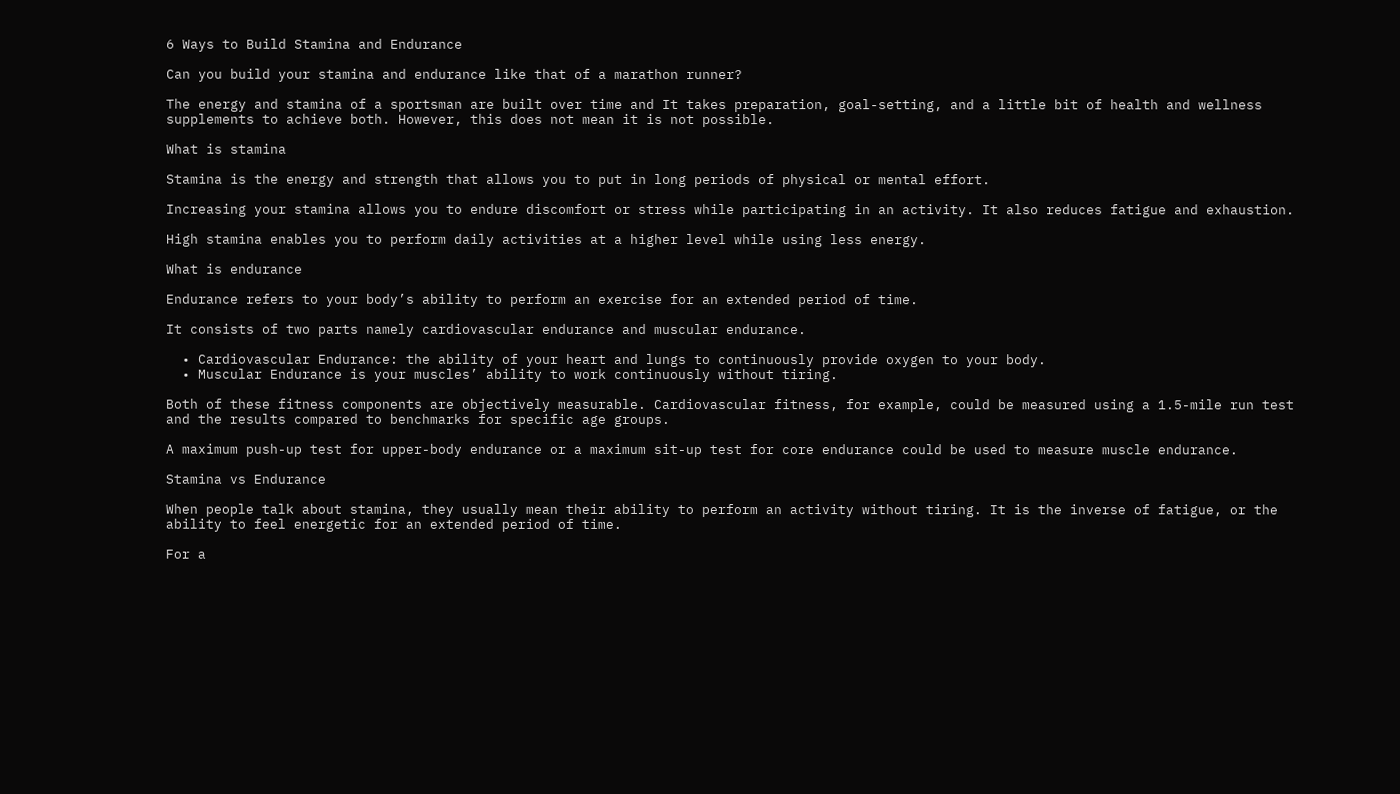6 Ways to Build Stamina and Endurance

Can you build your stamina and endurance like that of a marathon runner?

The energy and stamina of a sportsman are built over time and It takes preparation, goal-setting, and a little bit of health and wellness supplements to achieve both. However, this does not mean it is not possible.

What is stamina

Stamina is the energy and strength that allows you to put in long periods of physical or mental effort.

Increasing your stamina allows you to endure discomfort or stress while participating in an activity. It also reduces fatigue and exhaustion.

High stamina enables you to perform daily activities at a higher level while using less energy.

What is endurance

Endurance refers to your body’s ability to perform an exercise for an extended period of time.

It consists of two parts namely cardiovascular endurance and muscular endurance.

  • Cardiovascular Endurance: the ability of your heart and lungs to continuously provide oxygen to your body.
  • Muscular Endurance is your muscles’ ability to work continuously without tiring.

Both of these fitness components are objectively measurable. Cardiovascular fitness, for example, could be measured using a 1.5-mile run test and the results compared to benchmarks for specific age groups.

A maximum push-up test for upper-body endurance or a maximum sit-up test for core endurance could be used to measure muscle endurance.

Stamina vs Endurance

When people talk about stamina, they usually mean their ability to perform an activity without tiring. It is the inverse of fatigue, or the ability to feel energetic for an extended period of time.

For a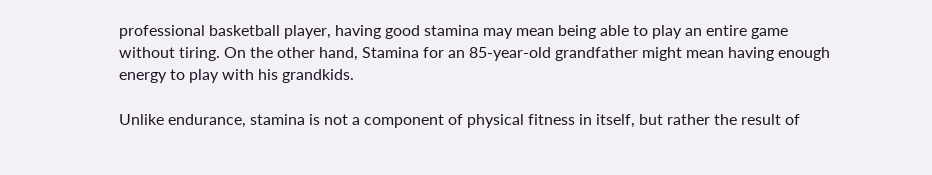professional basketball player, having good stamina may mean being able to play an entire game without tiring. On the other hand, Stamina for an 85-year-old grandfather might mean having enough energy to play with his grandkids.

Unlike endurance, stamina is not a component of physical fitness in itself, but rather the result of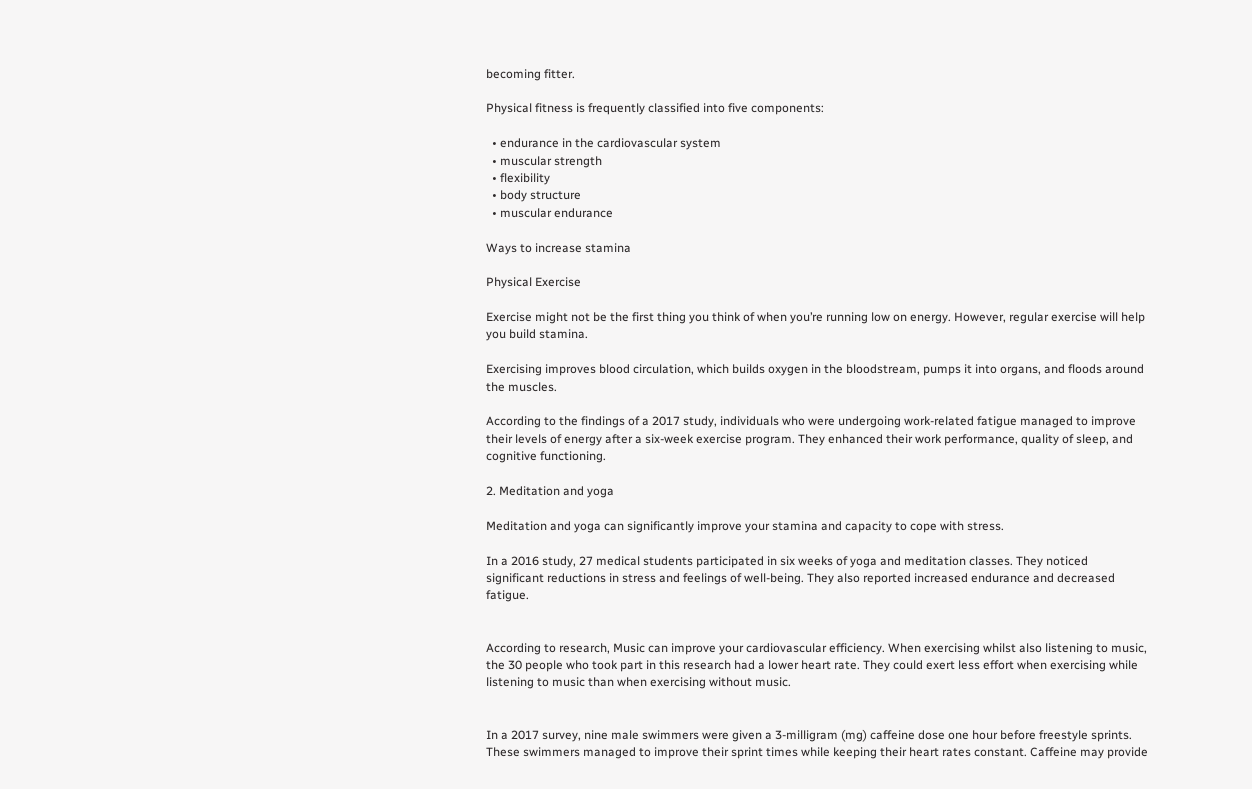becoming fitter.

Physical fitness is frequently classified into five components:

  • endurance in the cardiovascular system
  • muscular strength
  • flexibility
  • body structure
  • muscular endurance

Ways to increase stamina

Physical Exercise

Exercise might not be the first thing you think of when you’re running low on energy. However, regular exercise will help you build stamina.

Exercising improves blood circulation, which builds oxygen in the bloodstream, pumps it into organs, and floods around the muscles.

According to the findings of a 2017 study, individuals who were undergoing work-related fatigue managed to improve their levels of energy after a six-week exercise program. They enhanced their work performance, quality of sleep, and cognitive functioning.

2. Meditation and yoga

Meditation and yoga can significantly improve your stamina and capacity to cope with stress.

In a 2016 study, 27 medical students participated in six weeks of yoga and meditation classes. They noticed significant reductions in stress and feelings of well-being. They also reported increased endurance and decreased fatigue.


According to research, Music can improve your cardiovascular efficiency. When exercising whilst also listening to music, the 30 people who took part in this research had a lower heart rate. They could exert less effort when exercising while listening to music than when exercising without music.


In a 2017 survey, nine male swimmers were given a 3-milligram (mg) caffeine dose one hour before freestyle sprints. These swimmers managed to improve their sprint times while keeping their heart rates constant. Caffeine may provide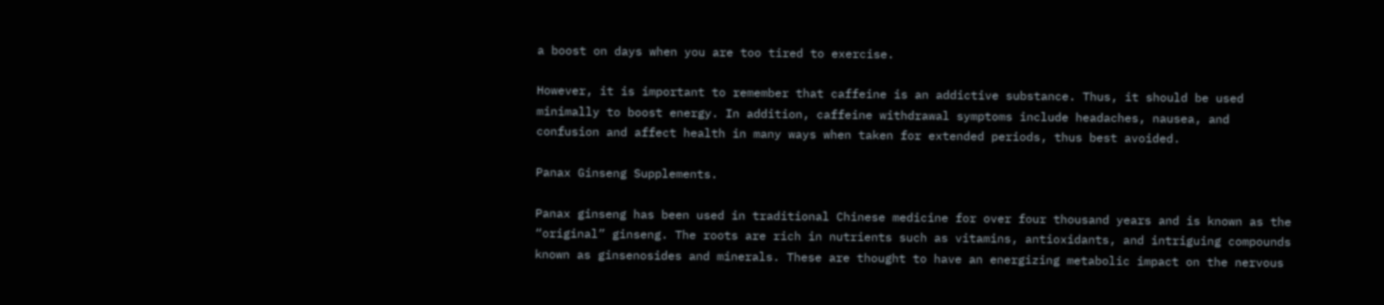a boost on days when you are too tired to exercise.

However, it is important to remember that caffeine is an addictive substance. Thus, it should be used minimally to boost energy. In addition, caffeine withdrawal symptoms include headaches, nausea, and confusion and affect health in many ways when taken for extended periods, thus best avoided.

Panax Ginseng Supplements.

Panax ginseng has been used in traditional Chinese medicine for over four thousand years and is known as the “original” ginseng. The roots are rich in nutrients such as vitamins, antioxidants, and intriguing compounds known as ginsenosides and minerals. These are thought to have an energizing metabolic impact on the nervous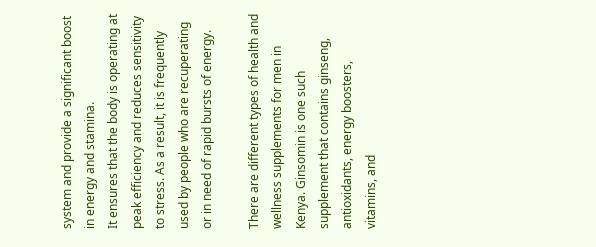system and provide a significant boost in energy and stamina.
It ensures that the body is operating at peak efficiency and reduces sensitivity to stress. As a result, it is frequently used by people who are recuperating or in need of rapid bursts of energy.

There are different types of health and wellness supplements for men in Kenya. Ginsomin is one such supplement that contains ginseng, antioxidants, energy boosters, vitamins, and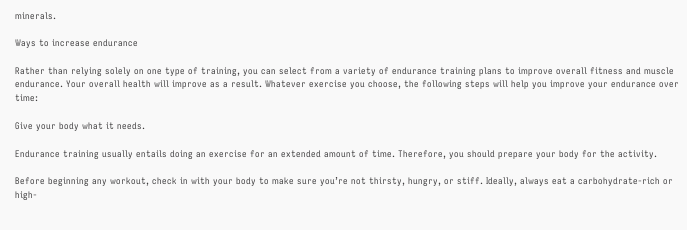minerals.

Ways to increase endurance

Rather than relying solely on one type of training, you can select from a variety of endurance training plans to improve overall fitness and muscle endurance. Your overall health will improve as a result. Whatever exercise you choose, the following steps will help you improve your endurance over time:

Give your body what it needs.

Endurance training usually entails doing an exercise for an extended amount of time. Therefore, you should prepare your body for the activity.

Before beginning any workout, check in with your body to make sure you’re not thirsty, hungry, or stiff. Ideally, always eat a carbohydrate-rich or high-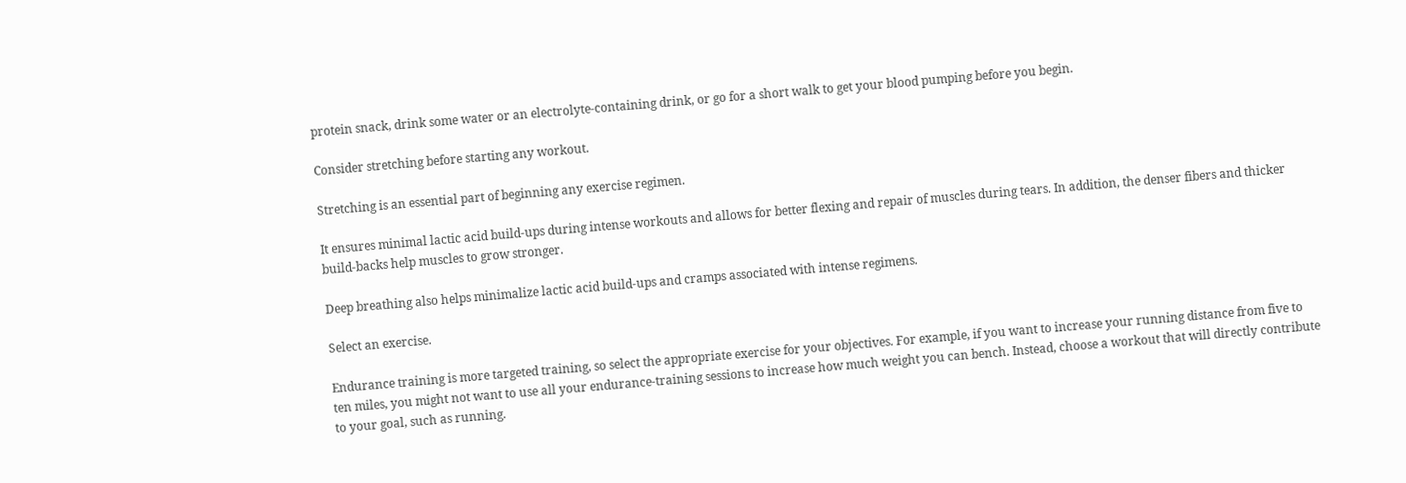protein snack, drink some water or an electrolyte-containing drink, or go for a short walk to get your blood pumping before you begin.

Consider stretching before starting any workout.

Stretching is an essential part of beginning any exercise regimen.

It ensures minimal lactic acid build-ups during intense workouts and allows for better flexing and repair of muscles during tears. In addition, the denser fibers and thicker build-backs help muscles to grow stronger.

Deep breathing also helps minimalize lactic acid build-ups and cramps associated with intense regimens.

Select an exercise.

Endurance training is more targeted training, so select the appropriate exercise for your objectives. For example, if you want to increase your running distance from five to ten miles, you might not want to use all your endurance-training sessions to increase how much weight you can bench. Instead, choose a workout that will directly contribute to your goal, such as running.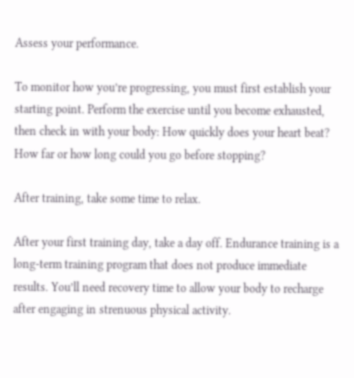Assess your performance.

To monitor how you’re progressing, you must first establish your starting point. Perform the exercise until you become exhausted, then check in with your body: How quickly does your heart beat? How far or how long could you go before stopping?

After training, take some time to relax.

After your first training day, take a day off. Endurance training is a long-term training program that does not produce immediate results. You’ll need recovery time to allow your body to recharge after engaging in strenuous physical activity.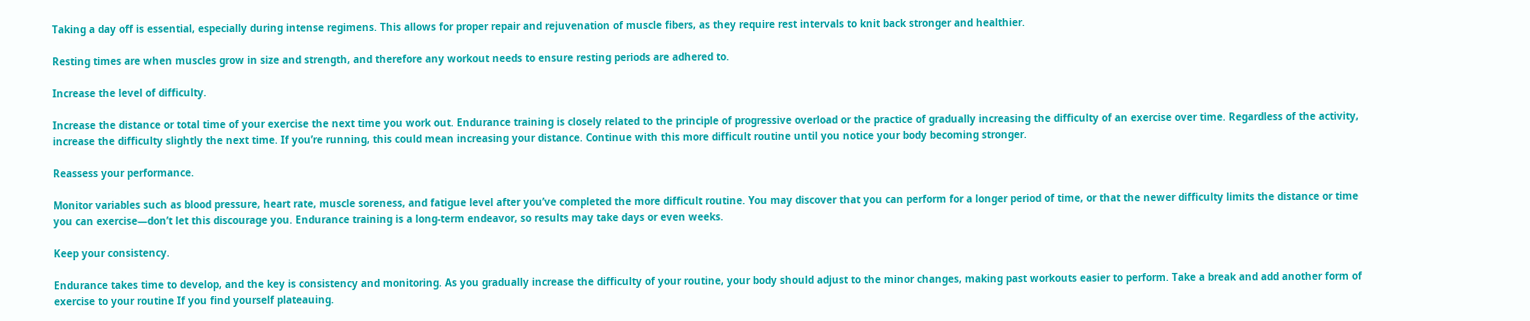Taking a day off is essential, especially during intense regimens. This allows for proper repair and rejuvenation of muscle fibers, as they require rest intervals to knit back stronger and healthier.

Resting times are when muscles grow in size and strength, and therefore any workout needs to ensure resting periods are adhered to.

Increase the level of difficulty.

Increase the distance or total time of your exercise the next time you work out. Endurance training is closely related to the principle of progressive overload or the practice of gradually increasing the difficulty of an exercise over time. Regardless of the activity, increase the difficulty slightly the next time. If you’re running, this could mean increasing your distance. Continue with this more difficult routine until you notice your body becoming stronger.

Reassess your performance.

Monitor variables such as blood pressure, heart rate, muscle soreness, and fatigue level after you’ve completed the more difficult routine. You may discover that you can perform for a longer period of time, or that the newer difficulty limits the distance or time you can exercise—don’t let this discourage you. Endurance training is a long-term endeavor, so results may take days or even weeks.

Keep your consistency.

Endurance takes time to develop, and the key is consistency and monitoring. As you gradually increase the difficulty of your routine, your body should adjust to the minor changes, making past workouts easier to perform. Take a break and add another form of exercise to your routine If you find yourself plateauing.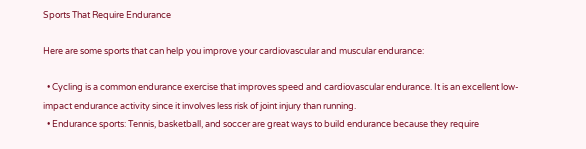Sports That Require Endurance

Here are some sports that can help you improve your cardiovascular and muscular endurance:

  • Cycling is a common endurance exercise that improves speed and cardiovascular endurance. It is an excellent low-impact endurance activity since it involves less risk of joint injury than running.
  • Endurance sports: Tennis, basketball, and soccer are great ways to build endurance because they require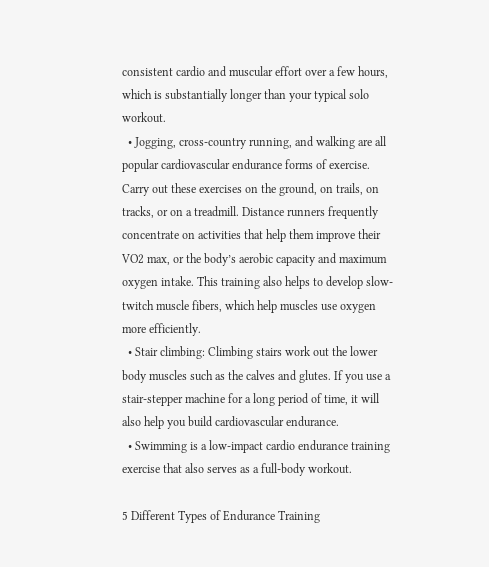consistent cardio and muscular effort over a few hours, which is substantially longer than your typical solo workout.
  • Jogging, cross-country running, and walking are all popular cardiovascular endurance forms of exercise. Carry out these exercises on the ground, on trails, on tracks, or on a treadmill. Distance runners frequently concentrate on activities that help them improve their VO2 max, or the body’s aerobic capacity and maximum oxygen intake. This training also helps to develop slow-twitch muscle fibers, which help muscles use oxygen more efficiently.
  • Stair climbing: Climbing stairs work out the lower body muscles such as the calves and glutes. If you use a stair-stepper machine for a long period of time, it will also help you build cardiovascular endurance.
  • Swimming is a low-impact cardio endurance training exercise that also serves as a full-body workout.

5 Different Types of Endurance Training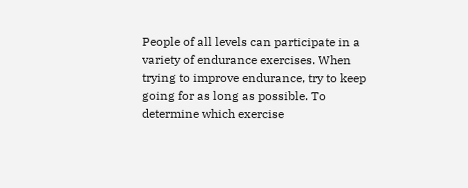People of all levels can participate in a variety of endurance exercises. When trying to improve endurance, try to keep going for as long as possible. To determine which exercise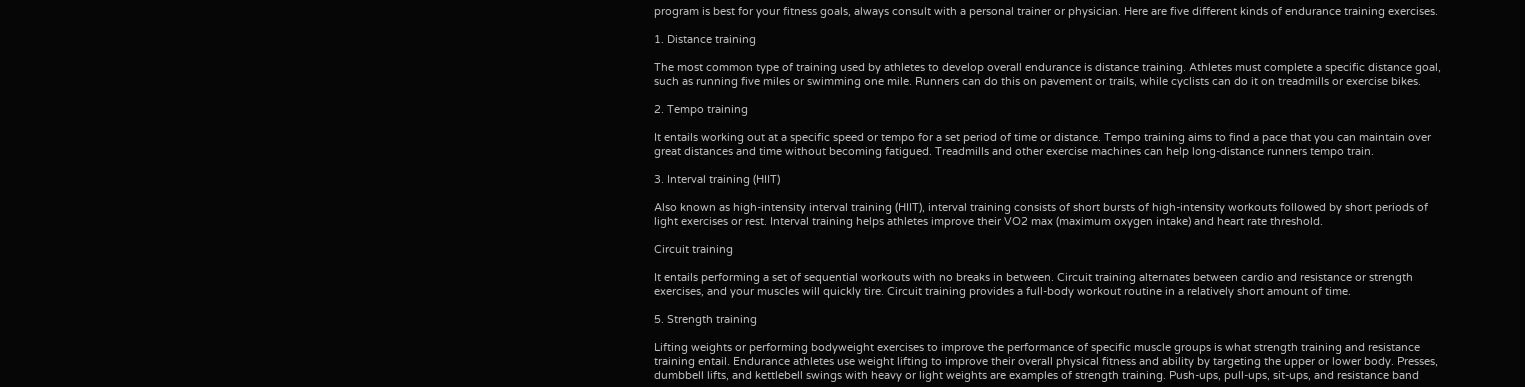program is best for your fitness goals, always consult with a personal trainer or physician. Here are five different kinds of endurance training exercises.

1. Distance training

The most common type of training used by athletes to develop overall endurance is distance training. Athletes must complete a specific distance goal, such as running five miles or swimming one mile. Runners can do this on pavement or trails, while cyclists can do it on treadmills or exercise bikes.

2. Tempo training

It entails working out at a specific speed or tempo for a set period of time or distance. Tempo training aims to find a pace that you can maintain over great distances and time without becoming fatigued. Treadmills and other exercise machines can help long-distance runners tempo train.

3. Interval training (HIIT)

Also known as high-intensity interval training (HIIT), interval training consists of short bursts of high-intensity workouts followed by short periods of light exercises or rest. Interval training helps athletes improve their VO2 max (maximum oxygen intake) and heart rate threshold.

Circuit training

It entails performing a set of sequential workouts with no breaks in between. Circuit training alternates between cardio and resistance or strength exercises, and your muscles will quickly tire. Circuit training provides a full-body workout routine in a relatively short amount of time.

5. Strength training

Lifting weights or performing bodyweight exercises to improve the performance of specific muscle groups is what strength training and resistance training entail. Endurance athletes use weight lifting to improve their overall physical fitness and ability by targeting the upper or lower body. Presses, dumbbell lifts, and kettlebell swings with heavy or light weights are examples of strength training. Push-ups, pull-ups, sit-ups, and resistance band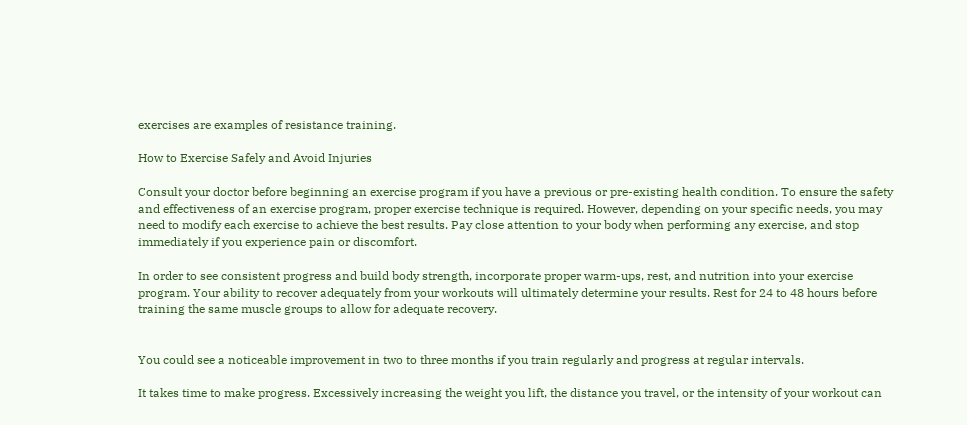exercises are examples of resistance training.

How to Exercise Safely and Avoid Injuries

Consult your doctor before beginning an exercise program if you have a previous or pre-existing health condition. To ensure the safety and effectiveness of an exercise program, proper exercise technique is required. However, depending on your specific needs, you may need to modify each exercise to achieve the best results. Pay close attention to your body when performing any exercise, and stop immediately if you experience pain or discomfort.

In order to see consistent progress and build body strength, incorporate proper warm-ups, rest, and nutrition into your exercise program. Your ability to recover adequately from your workouts will ultimately determine your results. Rest for 24 to 48 hours before training the same muscle groups to allow for adequate recovery.


You could see a noticeable improvement in two to three months if you train regularly and progress at regular intervals.

It takes time to make progress. Excessively increasing the weight you lift, the distance you travel, or the intensity of your workout can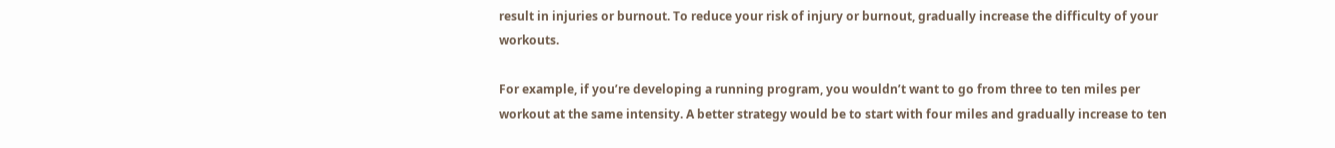result in injuries or burnout. To reduce your risk of injury or burnout, gradually increase the difficulty of your workouts.

For example, if you’re developing a running program, you wouldn’t want to go from three to ten miles per workout at the same intensity. A better strategy would be to start with four miles and gradually increase to ten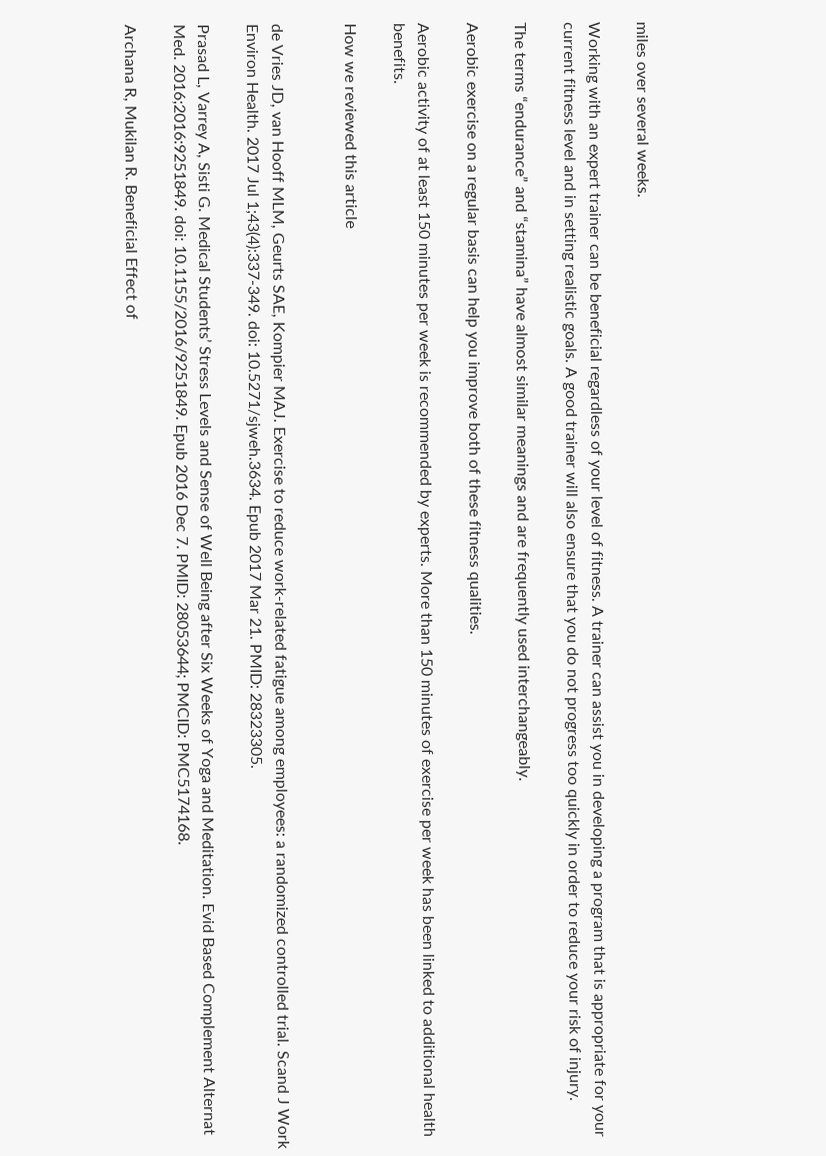miles over several weeks.

Working with an expert trainer can be beneficial regardless of your level of fitness. A trainer can assist you in developing a program that is appropriate for your current fitness level and in setting realistic goals. A good trainer will also ensure that you do not progress too quickly in order to reduce your risk of injury.

The terms “endurance” and “stamina” have almost similar meanings and are frequently used interchangeably.

Aerobic exercise on a regular basis can help you improve both of these fitness qualities.

Aerobic activity of at least 150 minutes per week is recommended by experts. More than 150 minutes of exercise per week has been linked to additional health benefits.

How we reviewed this article


de Vries JD, van Hooff MLM, Geurts SAE, Kompier MAJ. Exercise to reduce work-related fatigue among employees: a randomized controlled trial. Scand J Work Environ Health. 2017 Jul 1;43(4):337-349. doi: 10.5271/sjweh.3634. Epub 2017 Mar 21. PMID: 28323305.

Prasad L, Varrey A, Sisti G. Medical Students’ Stress Levels and Sense of Well Being after Six Weeks of Yoga and Meditation. Evid Based Complement Alternat Med. 2016;2016:9251849. doi: 10.1155/2016/9251849. Epub 2016 Dec 7. PMID: 28053644; PMCID: PMC5174168.

Archana R, Mukilan R. Beneficial Effect of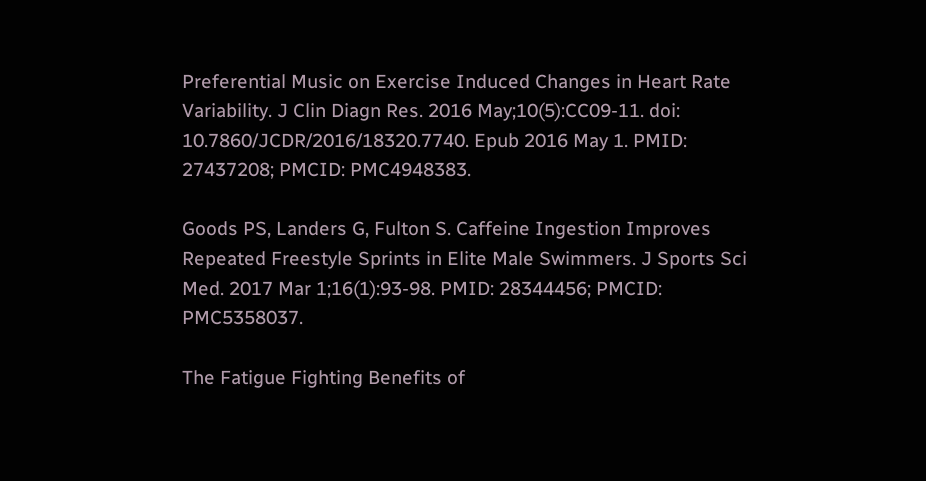Preferential Music on Exercise Induced Changes in Heart Rate Variability. J Clin Diagn Res. 2016 May;10(5):CC09-11. doi: 10.7860/JCDR/2016/18320.7740. Epub 2016 May 1. PMID: 27437208; PMCID: PMC4948383.

Goods PS, Landers G, Fulton S. Caffeine Ingestion Improves Repeated Freestyle Sprints in Elite Male Swimmers. J Sports Sci Med. 2017 Mar 1;16(1):93-98. PMID: 28344456; PMCID: PMC5358037.

The Fatigue Fighting Benefits of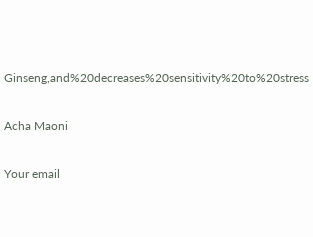Ginseng,and%20decreases%20sensitivity%20to%20stress

Acha Maoni

Your email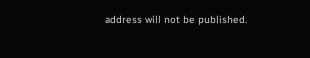address will not be published.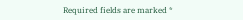Required fields are marked *